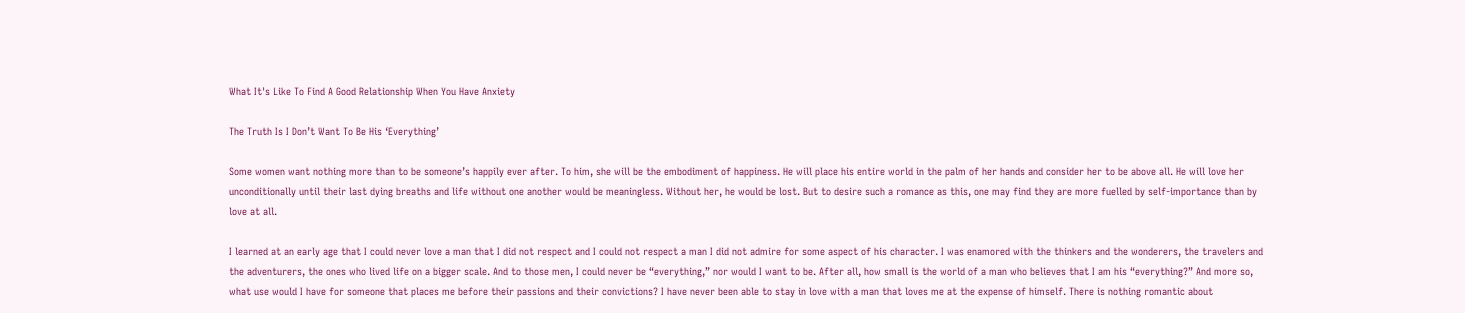What It's Like To Find A Good Relationship When You Have Anxiety

The Truth Is I Don’t Want To Be His ‘Everything’

Some women want nothing more than to be someone’s happily ever after. To him, she will be the embodiment of happiness. He will place his entire world in the palm of her hands and consider her to be above all. He will love her unconditionally until their last dying breaths and life without one another would be meaningless. Without her, he would be lost. But to desire such a romance as this, one may find they are more fuelled by self-importance than by love at all.

I learned at an early age that I could never love a man that I did not respect and I could not respect a man I did not admire for some aspect of his character. I was enamored with the thinkers and the wonderers, the travelers and the adventurers, the ones who lived life on a bigger scale. And to those men, I could never be “everything,” nor would I want to be. After all, how small is the world of a man who believes that I am his “everything?” And more so, what use would I have for someone that places me before their passions and their convictions? I have never been able to stay in love with a man that loves me at the expense of himself. There is nothing romantic about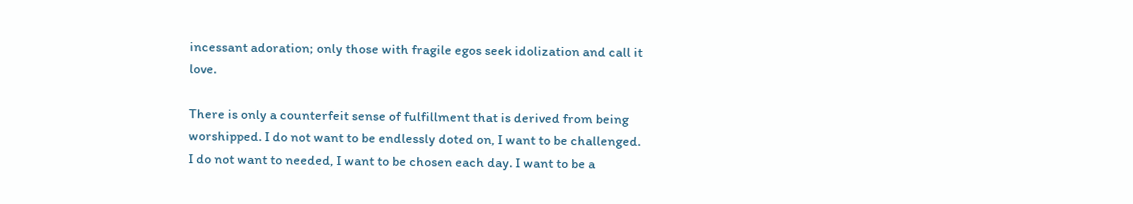incessant adoration; only those with fragile egos seek idolization and call it love.

There is only a counterfeit sense of fulfillment that is derived from being worshipped. I do not want to be endlessly doted on, I want to be challenged. I do not want to needed, I want to be chosen each day. I want to be a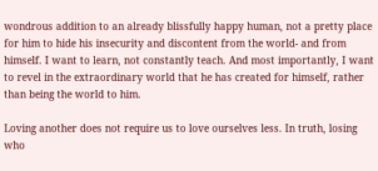wondrous addition to an already blissfully happy human, not a pretty place for him to hide his insecurity and discontent from the world- and from himself. I want to learn, not constantly teach. And most importantly, I want to revel in the extraordinary world that he has created for himself, rather than being the world to him.

Loving another does not require us to love ourselves less. In truth, losing who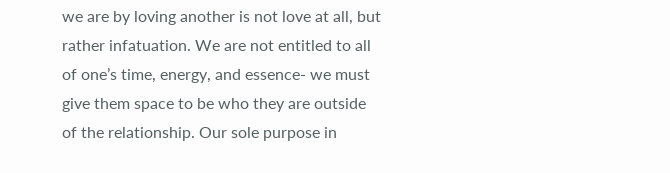we are by loving another is not love at all, but rather infatuation. We are not entitled to all of one’s time, energy, and essence- we must give them space to be who they are outside of the relationship. Our sole purpose in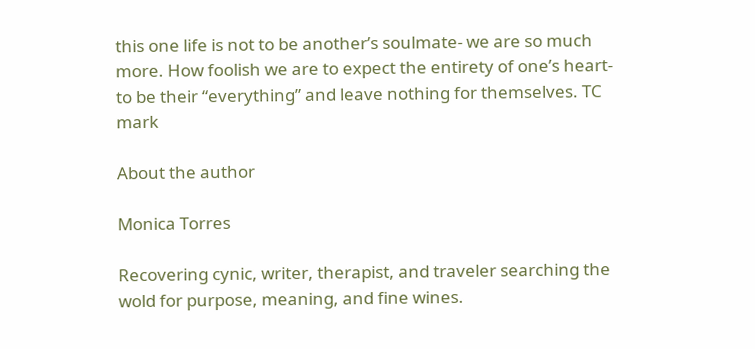this one life is not to be another’s soulmate- we are so much more. How foolish we are to expect the entirety of one’s heart- to be their “everything” and leave nothing for themselves. TC mark

About the author

Monica Torres

Recovering cynic, writer, therapist, and traveler searching the wold for purpose, meaning, and fine wines.